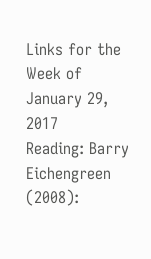Links for the Week of January 29, 2017
Reading: Barry Eichengreen (2008):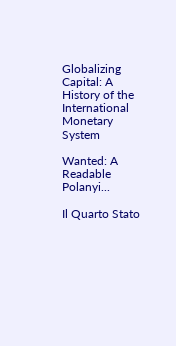Globalizing Capital: A History of the International Monetary System

Wanted: A Readable Polanyi...

Il Quarto Stato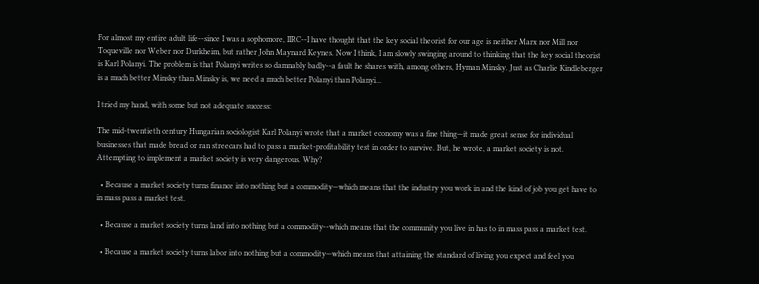For almost my entire adult life--since I was a sophomore, IIRC--I have thought that the key social theorist for our age is neither Marx nor Mill nor Toqueville nor Weber nor Durkheim, but rather John Maynard Keynes. Now I think, I am slowly swinging around to thinking that the key social theorist is Karl Polanyi. The problem is that Polanyi writes so damnably badly--a fault he shares with, among others, Hyman Minsky. Just as Charlie Kindleberger is a much better Minsky than Minsky is, we need a much better Polanyi than Polanyi...

I tried my hand, with some but not adequate success:

The mid-twentieth century Hungarian sociologist Karl Polanyi wrote that a market economy was a fine thing—it made great sense for individual businesses that made bread or ran streecars had to pass a market-profitability test in order to survive. But, he wrote, a market society is not. Attempting to implement a market society is very dangerous. Why?

  • Because a market society turns finance into nothing but a commodity—which means that the industry you work in and the kind of job you get have to in mass pass a market test.

  • Because a market society turns land into nothing but a commodity--which means that the community you live in has to in mass pass a market test.

  • Because a market society turns labor into nothing but a commodity—which means that attaining the standard of living you expect and feel you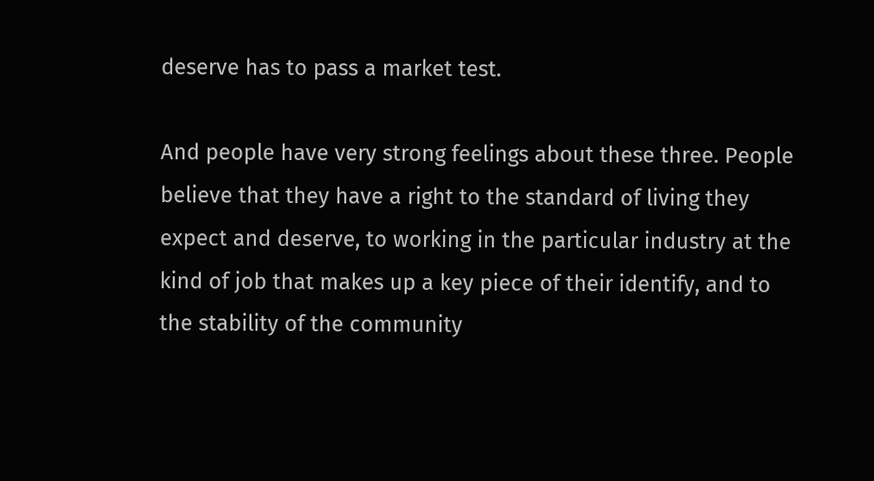deserve has to pass a market test.

And people have very strong feelings about these three. People believe that they have a right to the standard of living they expect and deserve, to working in the particular industry at the kind of job that makes up a key piece of their identify, and to the stability of the community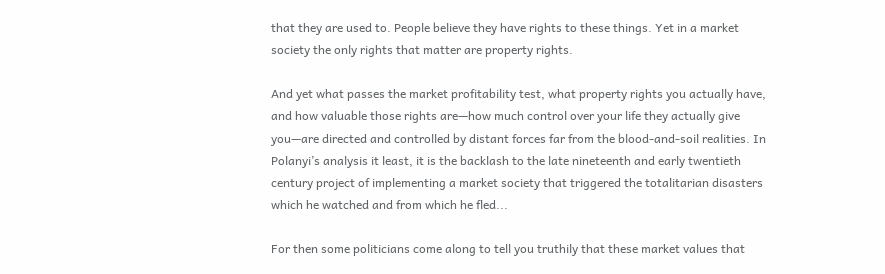that they are used to. People believe they have rights to these things. Yet in a market society the only rights that matter are property rights.

And yet what passes the market profitability test, what property rights you actually have, and how valuable those rights are—how much control over your life they actually give you—are directed and controlled by distant forces far from the blood-and-soil realities. In Polanyi’s analysis it least, it is the backlash to the late nineteenth and early twentieth century project of implementing a market society that triggered the totalitarian disasters which he watched and from which he fled...

For then some politicians come along to tell you truthily that these market values that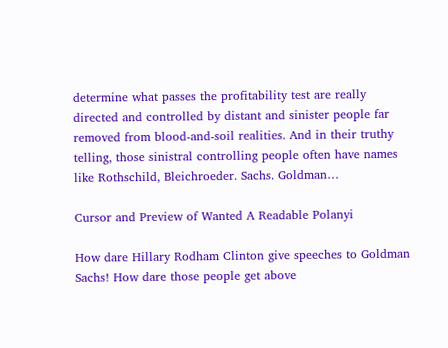determine what passes the profitability test are really directed and controlled by distant and sinister people far removed from blood-and-soil realities. And in their truthy telling, those sinistral controlling people often have names like Rothschild, Bleichroeder. Sachs. Goldman…

Cursor and Preview of Wanted A Readable Polanyi

How dare Hillary Rodham Clinton give speeches to Goldman Sachs! How dare those people get above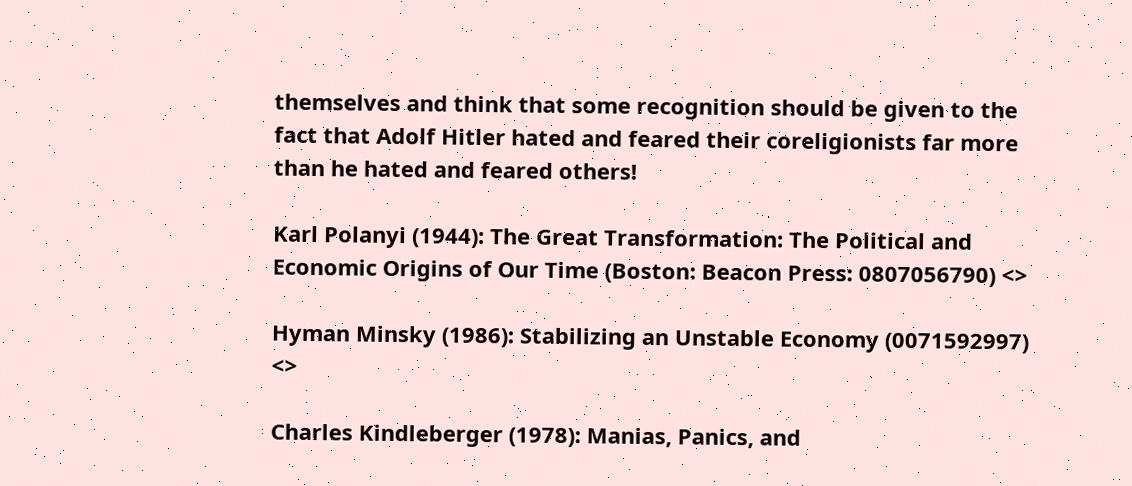themselves and think that some recognition should be given to the fact that Adolf Hitler hated and feared their coreligionists far more than he hated and feared others!

Karl Polanyi (1944): The Great Transformation: The Political and Economic Origins of Our Time (Boston: Beacon Press: 0807056790) <>

Hyman Minsky (1986): Stabilizing an Unstable Economy (0071592997) <>

Charles Kindleberger (1978): Manias, Panics, and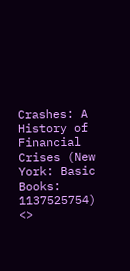Crashes: A History of Financial Crises (New York: Basic Books: 1137525754) <>